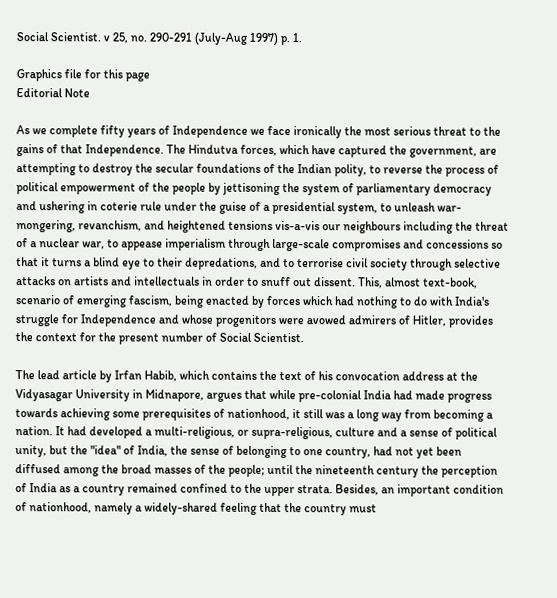Social Scientist. v 25, no. 290-291 (July-Aug 1997) p. 1.

Graphics file for this page
Editorial Note

As we complete fifty years of Independence we face ironically the most serious threat to the gains of that Independence. The Hindutva forces, which have captured the government, are attempting to destroy the secular foundations of the Indian polity, to reverse the process of political empowerment of the people by jettisoning the system of parliamentary democracy and ushering in coterie rule under the guise of a presidential system, to unleash war-mongering, revanchism, and heightened tensions vis-a-vis our neighbours including the threat of a nuclear war, to appease imperialism through large-scale compromises and concessions so that it turns a blind eye to their depredations, and to terrorise civil society through selective attacks on artists and intellectuals in order to snuff out dissent. This, almost text-book, scenario of emerging fascism, being enacted by forces which had nothing to do with India's struggle for Independence and whose progenitors were avowed admirers of Hitler, provides the context for the present number of Social Scientist.

The lead article by Irfan Habib, which contains the text of his convocation address at the Vidyasagar University in Midnapore, argues that while pre-colonial India had made progress towards achieving some prerequisites of nationhood, it still was a long way from becoming a nation. It had developed a multi-religious, or supra-religious, culture and a sense of political unity, but the "idea" of India, the sense of belonging to one country, had not yet been diffused among the broad masses of the people; until the nineteenth century the perception of India as a country remained confined to the upper strata. Besides, an important condition of nationhood, namely a widely-shared feeling that the country must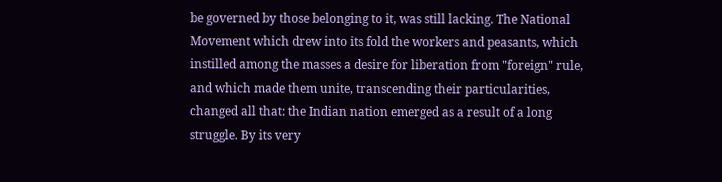be governed by those belonging to it, was still lacking. The National Movement which drew into its fold the workers and peasants, which instilled among the masses a desire for liberation from "foreign" rule, and which made them unite, transcending their particularities, changed all that: the Indian nation emerged as a result of a long struggle. By its very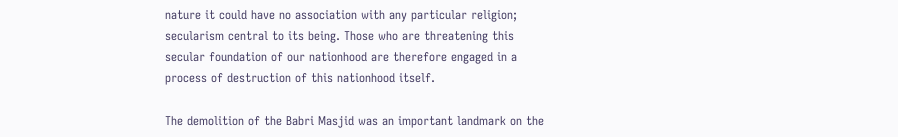nature it could have no association with any particular religion; secularism central to its being. Those who are threatening this secular foundation of our nationhood are therefore engaged in a process of destruction of this nationhood itself.

The demolition of the Babri Masjid was an important landmark on the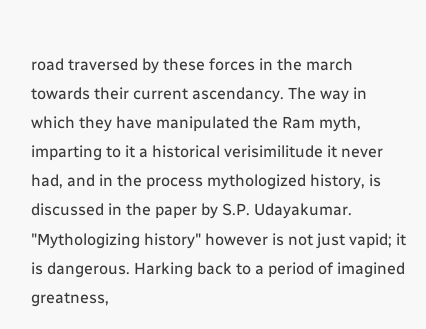road traversed by these forces in the march towards their current ascendancy. The way in which they have manipulated the Ram myth, imparting to it a historical verisimilitude it never had, and in the process mythologized history, is discussed in the paper by S.P. Udayakumar. "Mythologizing history" however is not just vapid; it is dangerous. Harking back to a period of imagined greatness,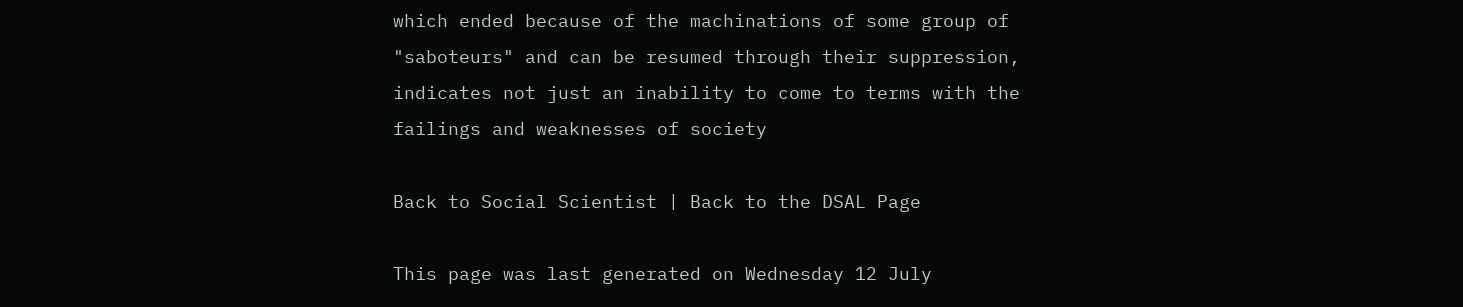which ended because of the machinations of some group of "saboteurs" and can be resumed through their suppression, indicates not just an inability to come to terms with the failings and weaknesses of society

Back to Social Scientist | Back to the DSAL Page

This page was last generated on Wednesday 12 July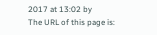2017 at 13:02 by
The URL of this page is: